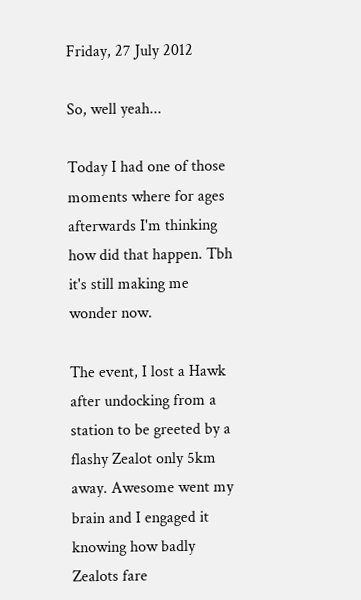Friday, 27 July 2012

So, well yeah...

Today I had one of those moments where for ages afterwards I'm thinking how did that happen. Tbh it's still making me wonder now.

The event, I lost a Hawk after undocking from a station to be greeted by a flashy Zealot only 5km away. Awesome went my brain and I engaged it knowing how badly Zealots fare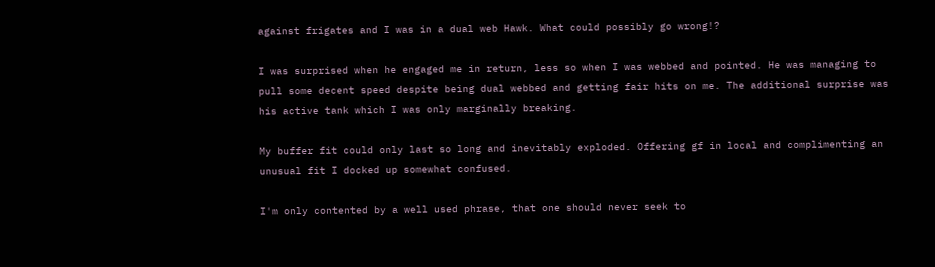against frigates and I was in a dual web Hawk. What could possibly go wrong!?

I was surprised when he engaged me in return, less so when I was webbed and pointed. He was managing to pull some decent speed despite being dual webbed and getting fair hits on me. The additional surprise was his active tank which I was only marginally breaking.

My buffer fit could only last so long and inevitably exploded. Offering gf in local and complimenting an unusual fit I docked up somewhat confused.

I'm only contented by a well used phrase, that one should never seek to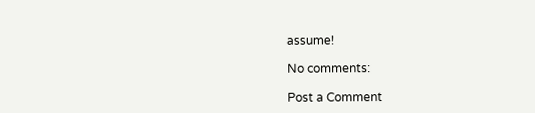assume!

No comments:

Post a Comment